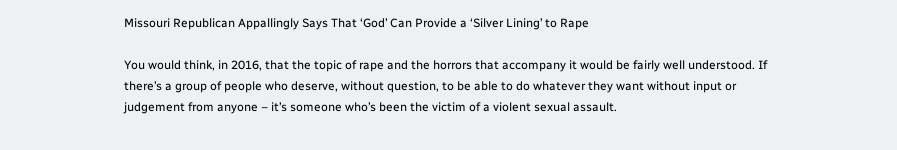Missouri Republican Appallingly Says That ‘God’ Can Provide a ‘Silver Lining’ to Rape

You would think, in 2016, that the topic of rape and the horrors that accompany it would be fairly well understood. If there’s a group of people who deserve, without question, to be able to do whatever they want without input or judgement from anyone – it’s someone who’s been the victim of a violent sexual assault.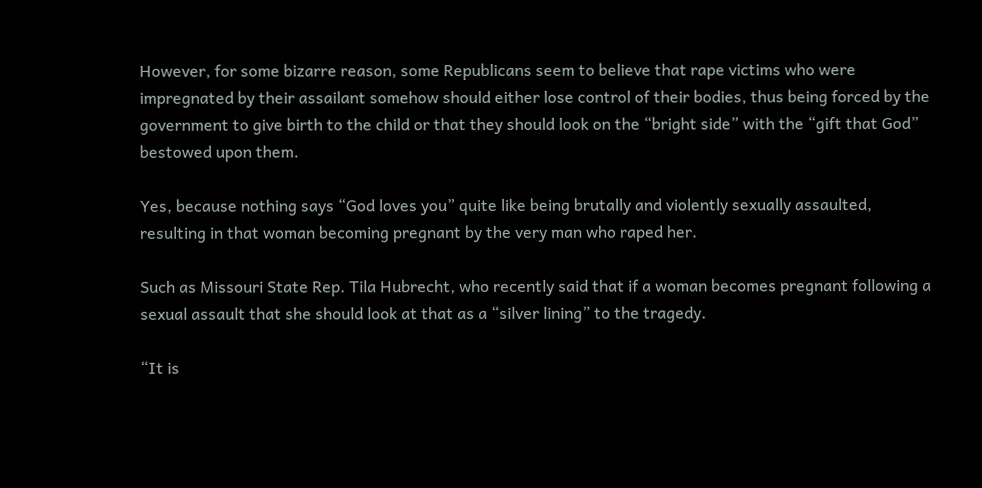However, for some bizarre reason, some Republicans seem to believe that rape victims who were impregnated by their assailant somehow should either lose control of their bodies, thus being forced by the government to give birth to the child or that they should look on the “bright side” with the “gift that God” bestowed upon them.

Yes, because nothing says “God loves you” quite like being brutally and violently sexually assaulted, resulting in that woman becoming pregnant by the very man who raped her.

Such as Missouri State Rep. Tila Hubrecht, who recently said that if a woman becomes pregnant following a sexual assault that she should look at that as a “silver lining” to the tragedy.

“It is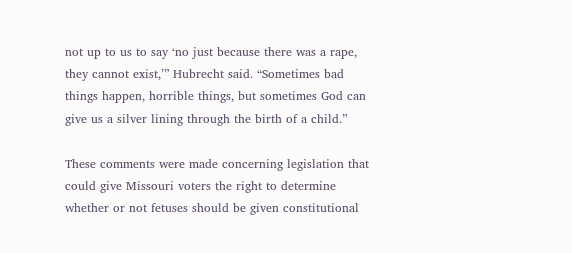not up to us to say ‘no just because there was a rape, they cannot exist,’” Hubrecht said. “Sometimes bad things happen, horrible things, but sometimes God can give us a silver lining through the birth of a child.”

These comments were made concerning legislation that could give Missouri voters the right to determine whether or not fetuses should be given constitutional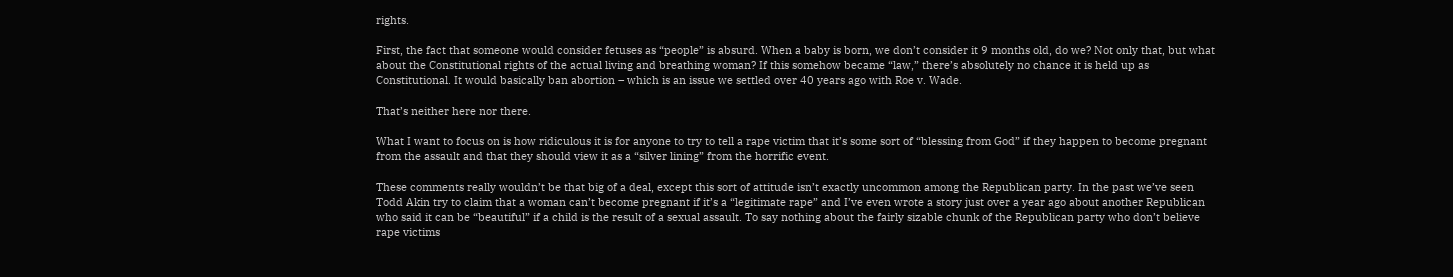rights.

First, the fact that someone would consider fetuses as “people” is absurd. When a baby is born, we don’t consider it 9 months old, do we? Not only that, but what about the Constitutional rights of the actual living and breathing woman? If this somehow became “law,” there’s absolutely no chance it is held up as Constitutional. It would basically ban abortion – which is an issue we settled over 40 years ago with Roe v. Wade.

That’s neither here nor there.

What I want to focus on is how ridiculous it is for anyone to try to tell a rape victim that it’s some sort of “blessing from God” if they happen to become pregnant from the assault and that they should view it as a “silver lining” from the horrific event.

These comments really wouldn’t be that big of a deal, except this sort of attitude isn’t exactly uncommon among the Republican party. In the past we’ve seen Todd Akin try to claim that a woman can’t become pregnant if it’s a “legitimate rape” and I’ve even wrote a story just over a year ago about another Republican who said it can be “beautiful” if a child is the result of a sexual assault. To say nothing about the fairly sizable chunk of the Republican party who don’t believe rape victims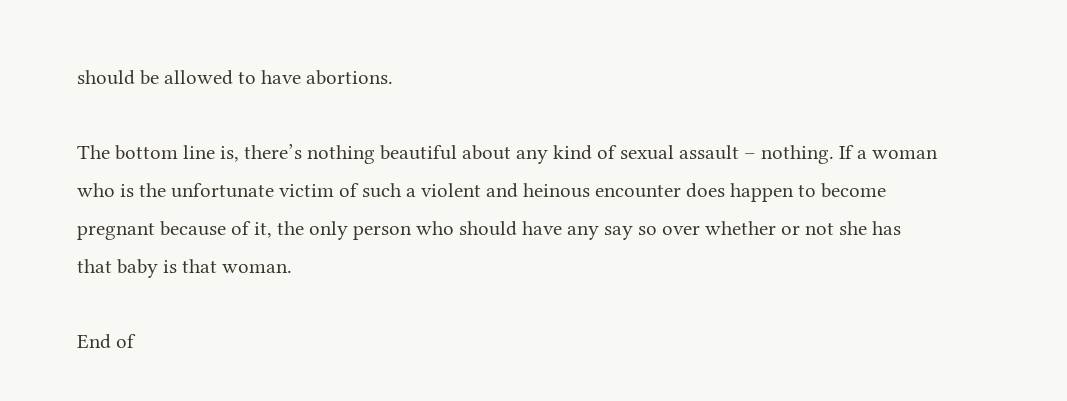should be allowed to have abortions.

The bottom line is, there’s nothing beautiful about any kind of sexual assault – nothing. If a woman who is the unfortunate victim of such a violent and heinous encounter does happen to become pregnant because of it, the only person who should have any say so over whether or not she has that baby is that woman.

End of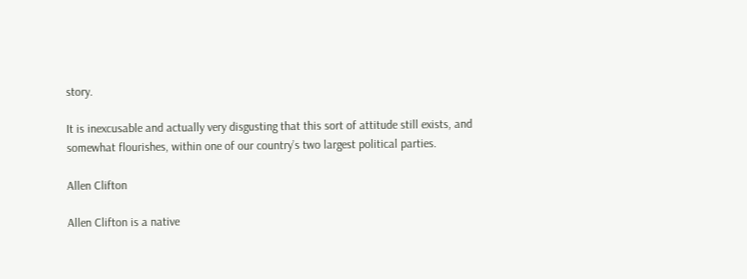story.

It is inexcusable and actually very disgusting that this sort of attitude still exists, and somewhat flourishes, within one of our country’s two largest political parties.

Allen Clifton

Allen Clifton is a native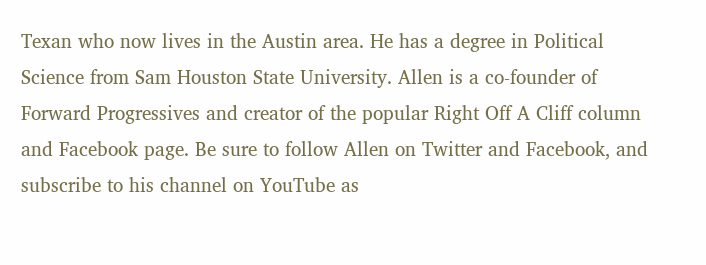Texan who now lives in the Austin area. He has a degree in Political Science from Sam Houston State University. Allen is a co-founder of Forward Progressives and creator of the popular Right Off A Cliff column and Facebook page. Be sure to follow Allen on Twitter and Facebook, and subscribe to his channel on YouTube as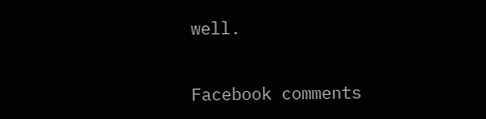well.


Facebook comments